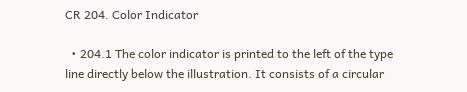CR 204. Color Indicator

  • 204.1 The color indicator is printed to the left of the type line directly below the illustration. It consists of a circular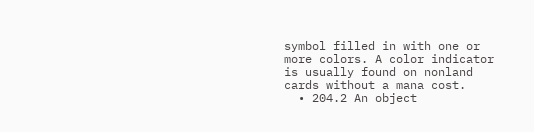symbol filled in with one or more colors. A color indicator is usually found on nonland cards without a mana cost.
  • 204.2 An object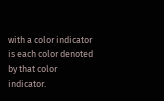with a color indicator is each color denoted by that color indicator.